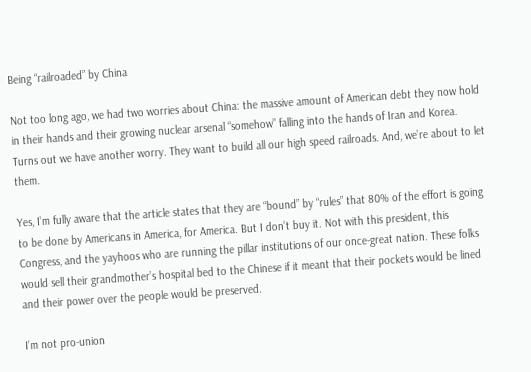Being “railroaded” by China

Not too long ago, we had two worries about China: the massive amount of American debt they now hold in their hands and their growing nuclear arsenal “somehow” falling into the hands of Iran and Korea. Turns out we have another worry. They want to build all our high speed railroads. And, we’re about to let them.

Yes, I’m fully aware that the article states that they are “bound” by “rules” that 80% of the effort is going to be done by Americans in America, for America. But I don’t buy it. Not with this president, this Congress, and the yayhoos who are running the pillar institutions of our once-great nation. These folks would sell their grandmother’s hospital bed to the Chinese if it meant that their pockets would be lined and their power over the people would be preserved.

I’m not pro-union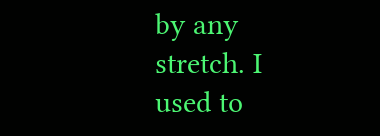by any stretch. I used to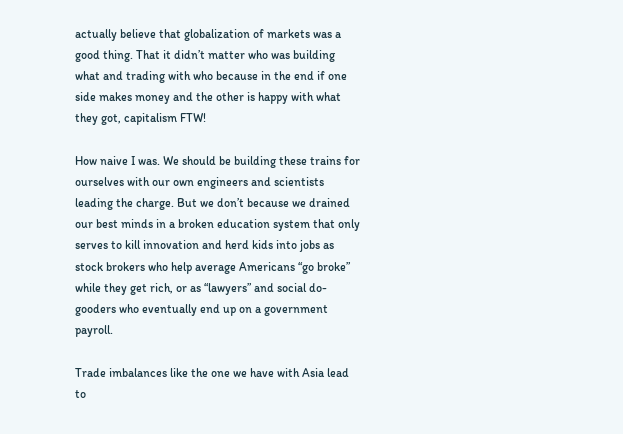actually believe that globalization of markets was a good thing. That it didn’t matter who was building what and trading with who because in the end if one side makes money and the other is happy with what they got, capitalism FTW!

How naive I was. We should be building these trains for ourselves with our own engineers and scientists leading the charge. But we don’t because we drained our best minds in a broken education system that only serves to kill innovation and herd kids into jobs as stock brokers who help average Americans “go broke” while they get rich, or as “lawyers” and social do-gooders who eventually end up on a government payroll.

Trade imbalances like the one we have with Asia lead to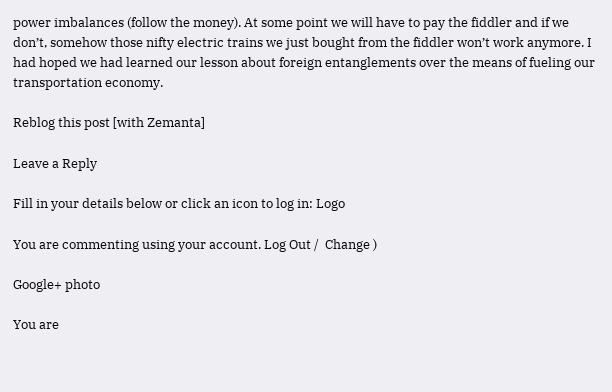power imbalances (follow the money). At some point we will have to pay the fiddler and if we don’t, somehow those nifty electric trains we just bought from the fiddler won’t work anymore. I had hoped we had learned our lesson about foreign entanglements over the means of fueling our transportation economy.

Reblog this post [with Zemanta]

Leave a Reply

Fill in your details below or click an icon to log in: Logo

You are commenting using your account. Log Out /  Change )

Google+ photo

You are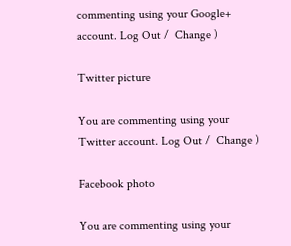commenting using your Google+ account. Log Out /  Change )

Twitter picture

You are commenting using your Twitter account. Log Out /  Change )

Facebook photo

You are commenting using your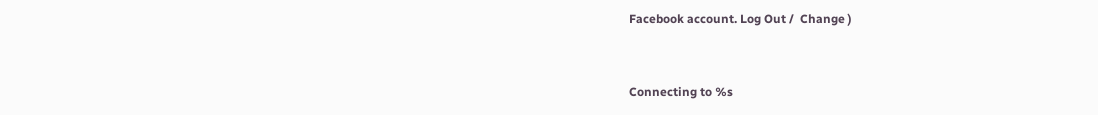Facebook account. Log Out /  Change )


Connecting to %s